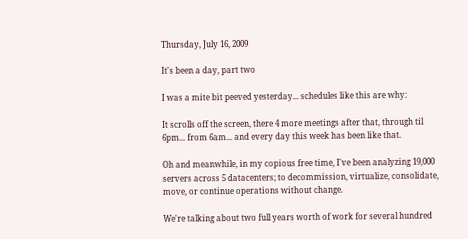Thursday, July 16, 2009

It's been a day, part two

I was a mite bit peeved yesterday... schedules like this are why:

It scrolls off the screen, there 4 more meetings after that, through til 6pm... from 6am... and every day this week has been like that.

Oh and meanwhile, in my copious free time, I've been analyzing 19,000 servers across 5 datacenters; to decommission, virtualize, consolidate, move, or continue operations without change.

We're talking about two full years worth of work for several hundred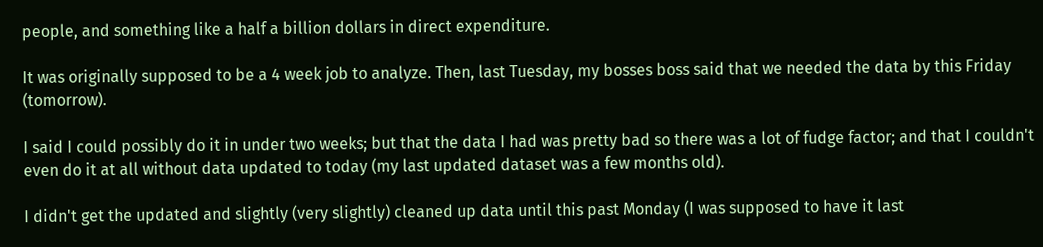people, and something like a half a billion dollars in direct expenditure.

It was originally supposed to be a 4 week job to analyze. Then, last Tuesday, my bosses boss said that we needed the data by this Friday (tomorrow).

I said I could possibly do it in under two weeks; but that the data I had was pretty bad so there was a lot of fudge factor; and that I couldn't even do it at all without data updated to today (my last updated dataset was a few months old).

I didn't get the updated and slightly (very slightly) cleaned up data until this past Monday (I was supposed to have it last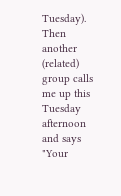Tuesday). Then another (related) group calls me up this Tuesday afternoon and says "Your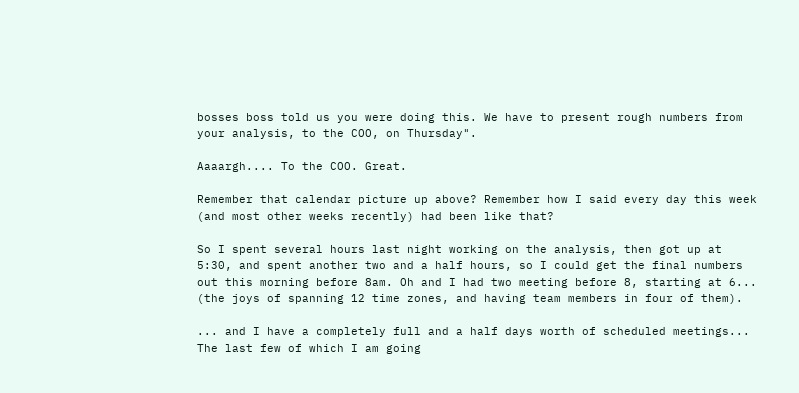bosses boss told us you were doing this. We have to present rough numbers from your analysis, to the COO, on Thursday".

Aaaargh.... To the COO. Great.

Remember that calendar picture up above? Remember how I said every day this week (and most other weeks recently) had been like that?

So I spent several hours last night working on the analysis, then got up at 5:30, and spent another two and a half hours, so I could get the final numbers out this morning before 8am. Oh and I had two meeting before 8, starting at 6... (the joys of spanning 12 time zones, and having team members in four of them).

... and I have a completely full and a half days worth of scheduled meetings... The last few of which I am going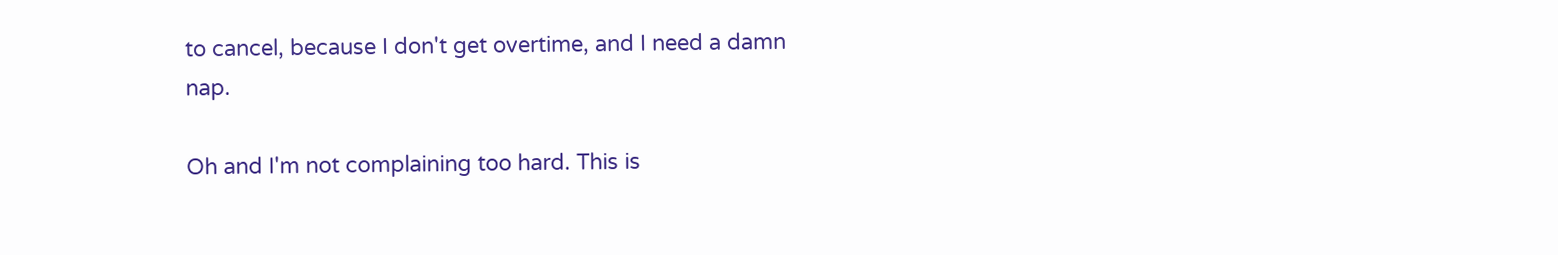to cancel, because I don't get overtime, and I need a damn nap.

Oh and I'm not complaining too hard. This is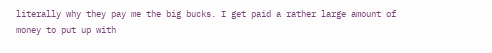literally why they pay me the big bucks. I get paid a rather large amount of money to put up with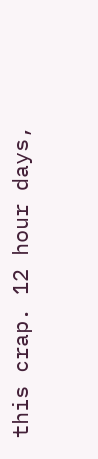this crap. 12 hour days,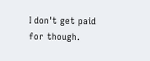I don't get paid for though.